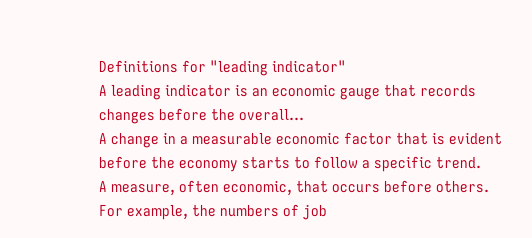Definitions for "leading indicator"
A leading indicator is an economic gauge that records changes before the overall...
A change in a measurable economic factor that is evident before the economy starts to follow a specific trend.
A measure, often economic, that occurs before others. For example, the numbers of job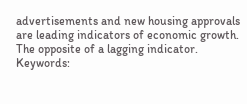advertisements and new housing approvals are leading indicators of economic growth. The opposite of a lagging indicator.
Keywords: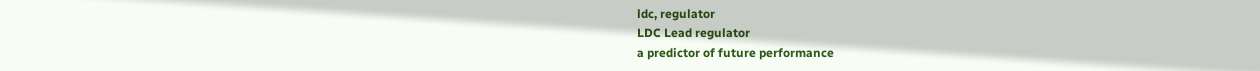ldc, regulator
LDC Lead regulator
a predictor of future performance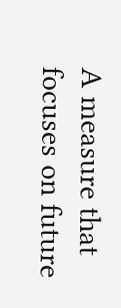A measure that focuses on future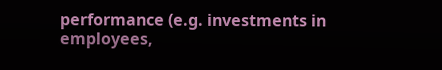performance (e.g. investments in employees,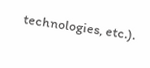technologies, etc.).